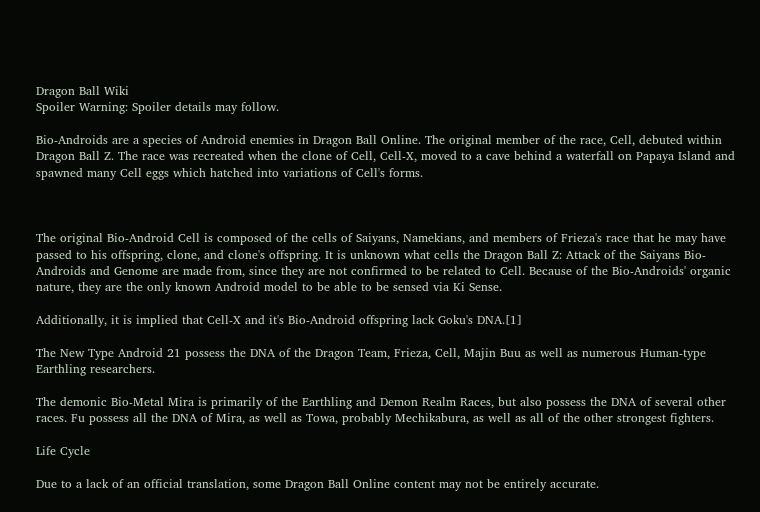Dragon Ball Wiki
Spoiler Warning: Spoiler details may follow.

Bio-Androids are a species of Android enemies in Dragon Ball Online. The original member of the race, Cell, debuted within Dragon Ball Z. The race was recreated when the clone of Cell, Cell-X, moved to a cave behind a waterfall on Papaya Island and spawned many Cell eggs which hatched into variations of Cell's forms.



The original Bio-Android Cell is composed of the cells of Saiyans, Namekians, and members of Frieza's race that he may have passed to his offspring, clone, and clone's offspring. It is unknown what cells the Dragon Ball Z: Attack of the Saiyans Bio-Androids and Genome are made from, since they are not confirmed to be related to Cell. Because of the Bio-Androids' organic nature, they are the only known Android model to be able to be sensed via Ki Sense.

Additionally, it is implied that Cell-X and it's Bio-Android offspring lack Goku's DNA.[1]

The New Type Android 21 possess the DNA of the Dragon Team, Frieza, Cell, Majin Buu as well as numerous Human-type Earthling researchers.

The demonic Bio-Metal Mira is primarily of the Earthling and Demon Realm Races, but also possess the DNA of several other races. Fu possess all the DNA of Mira, as well as Towa, probably Mechikabura, as well as all of the other strongest fighters.

Life Cycle

Due to a lack of an official translation, some Dragon Ball Online content may not be entirely accurate.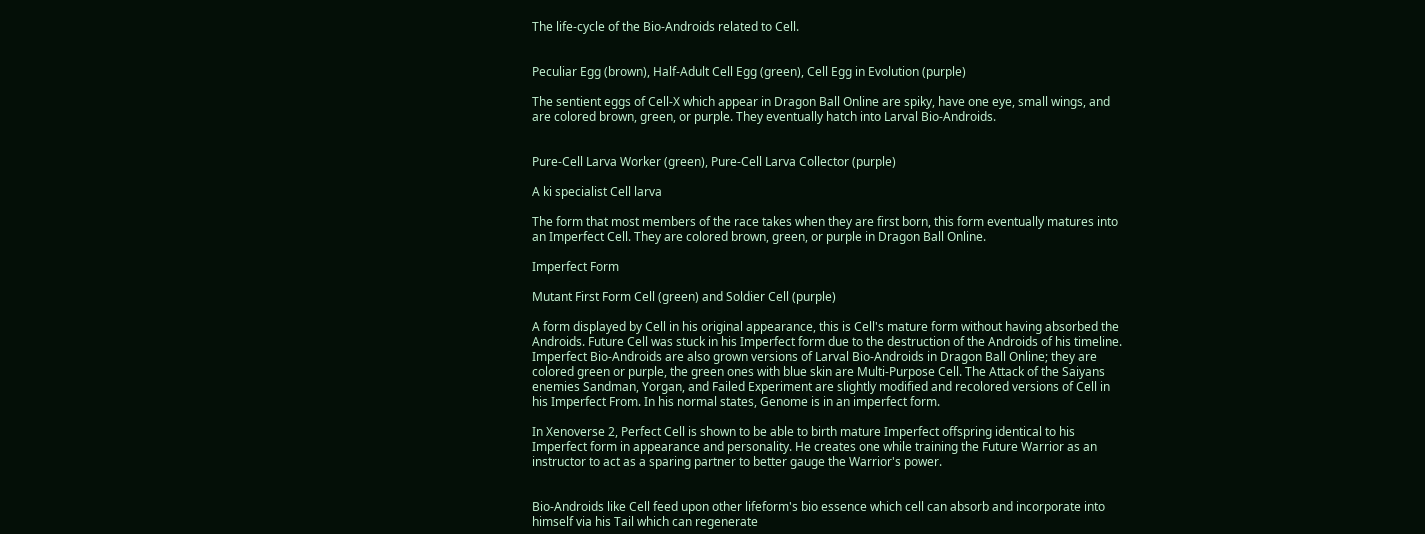The life-cycle of the Bio-Androids related to Cell.


Peculiar Egg (brown), Half-Adult Cell Egg (green), Cell Egg in Evolution (purple)

The sentient eggs of Cell-X which appear in Dragon Ball Online are spiky, have one eye, small wings, and are colored brown, green, or purple. They eventually hatch into Larval Bio-Androids.


Pure-Cell Larva Worker (green), Pure-Cell Larva Collector (purple)

A ki specialist Cell larva

The form that most members of the race takes when they are first born, this form eventually matures into an Imperfect Cell. They are colored brown, green, or purple in Dragon Ball Online.

Imperfect Form

Mutant First Form Cell (green) and Soldier Cell (purple)

A form displayed by Cell in his original appearance, this is Cell's mature form without having absorbed the Androids. Future Cell was stuck in his Imperfect form due to the destruction of the Androids of his timeline. Imperfect Bio-Androids are also grown versions of Larval Bio-Androids in Dragon Ball Online; they are colored green or purple, the green ones with blue skin are Multi-Purpose Cell. The Attack of the Saiyans enemies Sandman, Yorgan, and Failed Experiment are slightly modified and recolored versions of Cell in his Imperfect From. In his normal states, Genome is in an imperfect form.

In Xenoverse 2, Perfect Cell is shown to be able to birth mature Imperfect offspring identical to his Imperfect form in appearance and personality. He creates one while training the Future Warrior as an instructor to act as a sparing partner to better gauge the Warrior's power.


Bio-Androids like Cell feed upon other lifeform's bio essence which cell can absorb and incorporate into himself via his Tail which can regenerate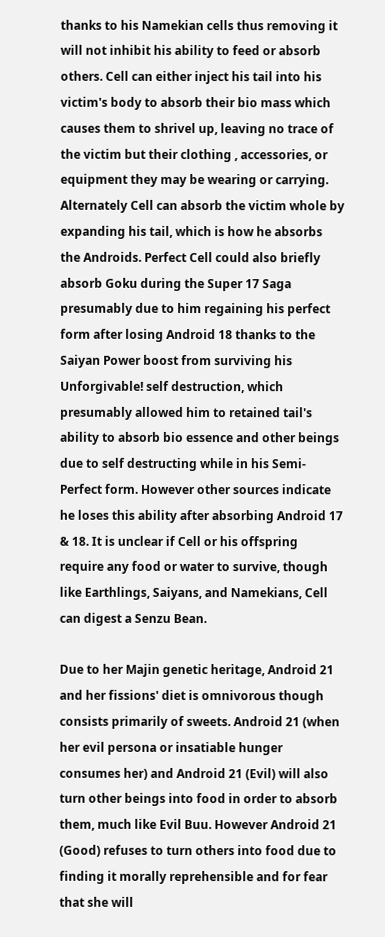thanks to his Namekian cells thus removing it will not inhibit his ability to feed or absorb others. Cell can either inject his tail into his victim's body to absorb their bio mass which causes them to shrivel up, leaving no trace of the victim but their clothing , accessories, or equipment they may be wearing or carrying. Alternately Cell can absorb the victim whole by expanding his tail, which is how he absorbs the Androids. Perfect Cell could also briefly absorb Goku during the Super 17 Saga presumably due to him regaining his perfect form after losing Android 18 thanks to the Saiyan Power boost from surviving his Unforgivable! self destruction, which presumably allowed him to retained tail's ability to absorb bio essence and other beings due to self destructing while in his Semi-Perfect form. However other sources indicate he loses this ability after absorbing Android 17 & 18. It is unclear if Cell or his offspring require any food or water to survive, though like Earthlings, Saiyans, and Namekians, Cell can digest a Senzu Bean.

Due to her Majin genetic heritage, Android 21 and her fissions' diet is omnivorous though consists primarily of sweets. Android 21 (when her evil persona or insatiable hunger consumes her) and Android 21 (Evil) will also turn other beings into food in order to absorb them, much like Evil Buu. However Android 21 (Good) refuses to turn others into food due to finding it morally reprehensible and for fear that she will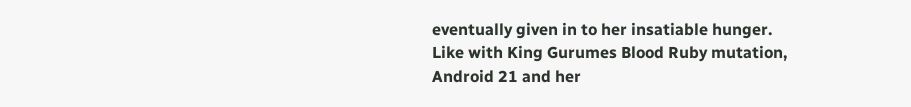eventually given in to her insatiable hunger. Like with King Gurumes Blood Ruby mutation, Android 21 and her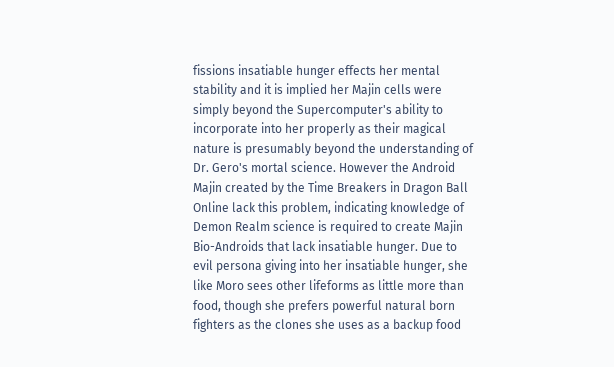fissions insatiable hunger effects her mental stability and it is implied her Majin cells were simply beyond the Supercomputer's ability to incorporate into her properly as their magical nature is presumably beyond the understanding of Dr. Gero's mortal science. However the Android Majin created by the Time Breakers in Dragon Ball Online lack this problem, indicating knowledge of Demon Realm science is required to create Majin Bio-Androids that lack insatiable hunger. Due to evil persona giving into her insatiable hunger, she like Moro sees other lifeforms as little more than food, though she prefers powerful natural born fighters as the clones she uses as a backup food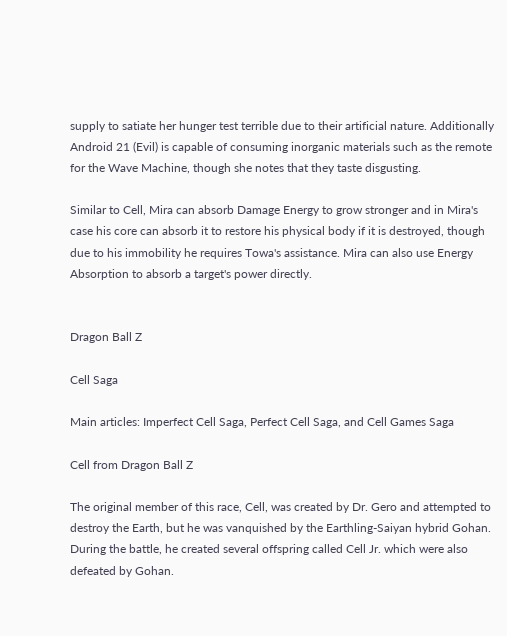supply to satiate her hunger test terrible due to their artificial nature. Additionally Android 21 (Evil) is capable of consuming inorganic materials such as the remote for the Wave Machine, though she notes that they taste disgusting.

Similar to Cell, Mira can absorb Damage Energy to grow stronger and in Mira's case his core can absorb it to restore his physical body if it is destroyed, though due to his immobility he requires Towa's assistance. Mira can also use Energy Absorption to absorb a target's power directly.


Dragon Ball Z

Cell Saga

Main articles: Imperfect Cell Saga, Perfect Cell Saga, and Cell Games Saga

Cell from Dragon Ball Z

The original member of this race, Cell, was created by Dr. Gero and attempted to destroy the Earth, but he was vanquished by the Earthling-Saiyan hybrid Gohan. During the battle, he created several offspring called Cell Jr. which were also defeated by Gohan.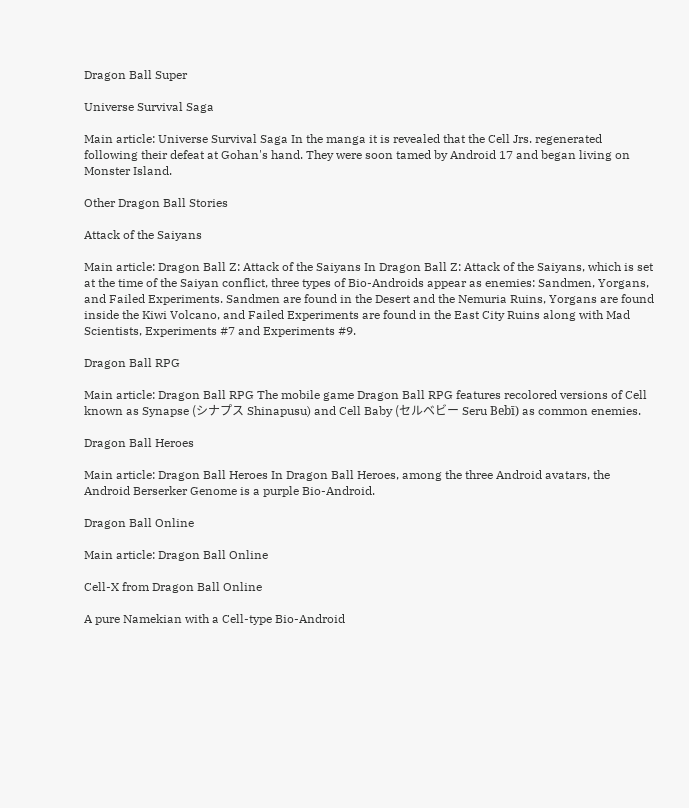Dragon Ball Super

Universe Survival Saga

Main article: Universe Survival Saga In the manga it is revealed that the Cell Jrs. regenerated following their defeat at Gohan's hand. They were soon tamed by Android 17 and began living on Monster Island.

Other Dragon Ball Stories

Attack of the Saiyans

Main article: Dragon Ball Z: Attack of the Saiyans In Dragon Ball Z: Attack of the Saiyans, which is set at the time of the Saiyan conflict, three types of Bio-Androids appear as enemies: Sandmen, Yorgans, and Failed Experiments. Sandmen are found in the Desert and the Nemuria Ruins, Yorgans are found inside the Kiwi Volcano, and Failed Experiments are found in the East City Ruins along with Mad Scientists, Experiments #7 and Experiments #9.

Dragon Ball RPG

Main article: Dragon Ball RPG The mobile game Dragon Ball RPG features recolored versions of Cell known as Synapse (シナプス Shinapusu) and Cell Baby (セルベビー Seru Bebī) as common enemies.

Dragon Ball Heroes

Main article: Dragon Ball Heroes In Dragon Ball Heroes, among the three Android avatars, the Android Berserker Genome is a purple Bio-Android.

Dragon Ball Online

Main article: Dragon Ball Online

Cell-X from Dragon Ball Online

A pure Namekian with a Cell-type Bio-Android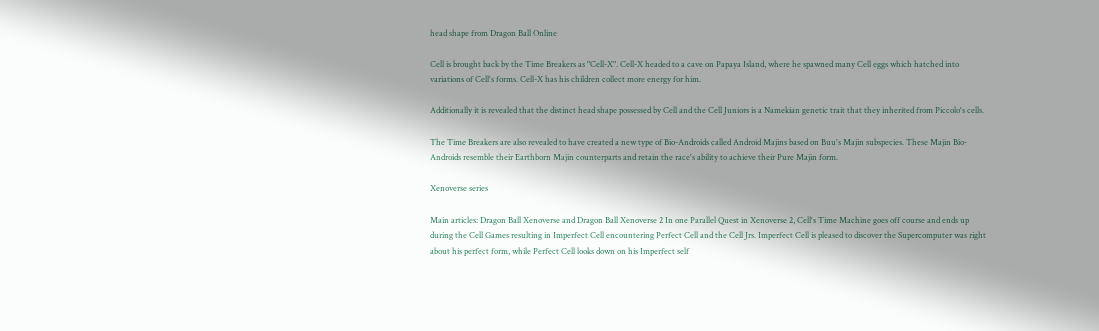head shape from Dragon Ball Online

Cell is brought back by the Time Breakers as "Cell-X". Cell-X headed to a cave on Papaya Island, where he spawned many Cell eggs which hatched into variations of Cell's forms. Cell-X has his children collect more energy for him.

Additionally it is revealed that the distinct head shape possessed by Cell and the Cell Juniors is a Namekian genetic trait that they inherited from Piccolo's cells.

The Time Breakers are also revealed to have created a new type of Bio-Androids called Android Majins based on Buu's Majin subspecies. These Majin Bio-Androids resemble their Earthborn Majin counterparts and retain the race's ability to achieve their Pure Majin form.

Xenoverse series

Main articles: Dragon Ball Xenoverse and Dragon Ball Xenoverse 2 In one Parallel Quest in Xenoverse 2, Cell's Time Machine goes off course and ends up during the Cell Games resulting in Imperfect Cell encountering Perfect Cell and the Cell Jrs. Imperfect Cell is pleased to discover the Supercomputer was right about his perfect form, while Perfect Cell looks down on his Imperfect self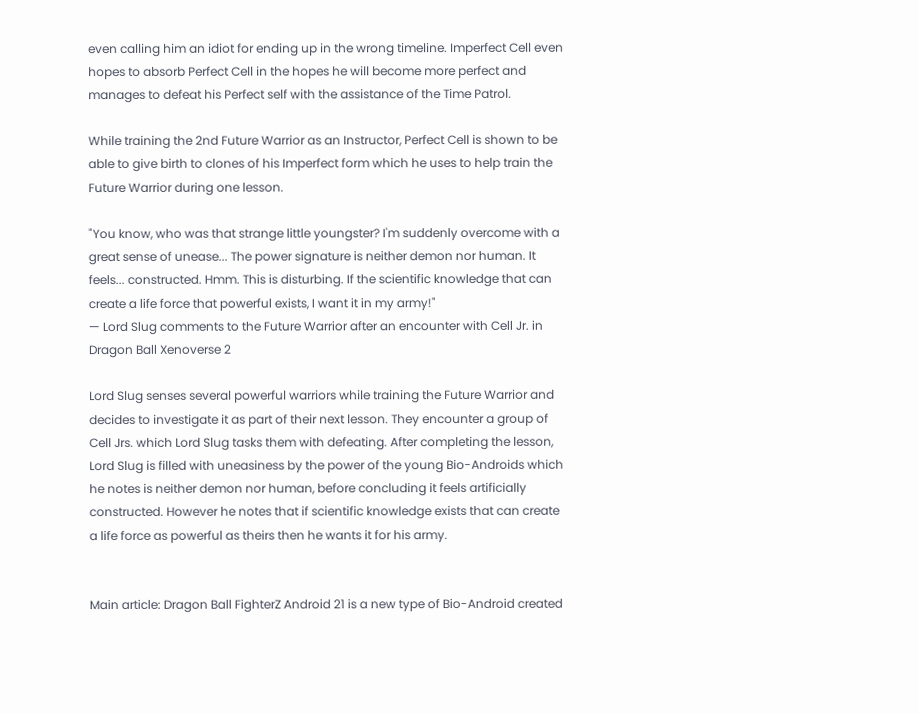even calling him an idiot for ending up in the wrong timeline. Imperfect Cell even hopes to absorb Perfect Cell in the hopes he will become more perfect and manages to defeat his Perfect self with the assistance of the Time Patrol.

While training the 2nd Future Warrior as an Instructor, Perfect Cell is shown to be able to give birth to clones of his Imperfect form which he uses to help train the Future Warrior during one lesson.

"You know, who was that strange little youngster? I'm suddenly overcome with a great sense of unease... The power signature is neither demon nor human. It feels... constructed. Hmm. This is disturbing. If the scientific knowledge that can create a life force that powerful exists, I want it in my army!"
— Lord Slug comments to the Future Warrior after an encounter with Cell Jr. in Dragon Ball Xenoverse 2

Lord Slug senses several powerful warriors while training the Future Warrior and decides to investigate it as part of their next lesson. They encounter a group of Cell Jrs. which Lord Slug tasks them with defeating. After completing the lesson, Lord Slug is filled with uneasiness by the power of the young Bio-Androids which he notes is neither demon nor human, before concluding it feels artificially constructed. However he notes that if scientific knowledge exists that can create a life force as powerful as theirs then he wants it for his army.


Main article: Dragon Ball FighterZ Android 21 is a new type of Bio-Android created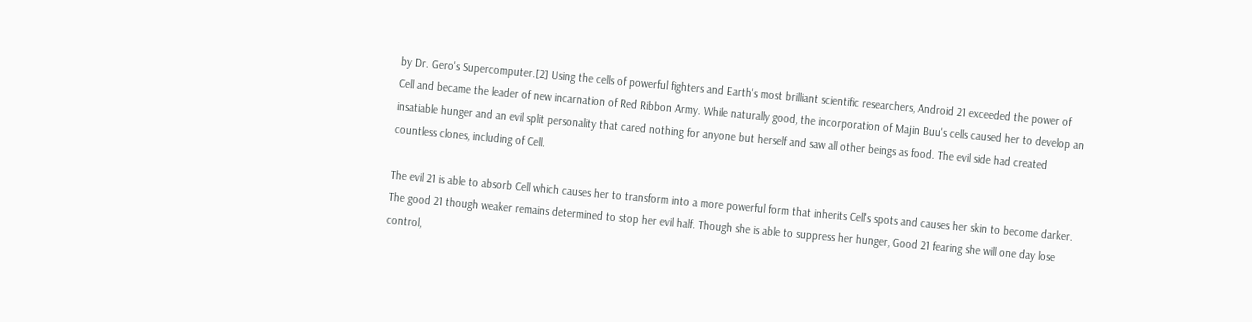by Dr. Gero's Supercomputer.[2] Using the cells of powerful fighters and Earth's most brilliant scientific researchers, Android 21 exceeded the power of Cell and became the leader of new incarnation of Red Ribbon Army. While naturally good, the incorporation of Majin Buu's cells caused her to develop an insatiable hunger and an evil split personality that cared nothing for anyone but herself and saw all other beings as food. The evil side had created countless clones, including of Cell.

The evil 21 is able to absorb Cell which causes her to transform into a more powerful form that inherits Cell's spots and causes her skin to become darker. The good 21 though weaker remains determined to stop her evil half. Though she is able to suppress her hunger, Good 21 fearing she will one day lose control,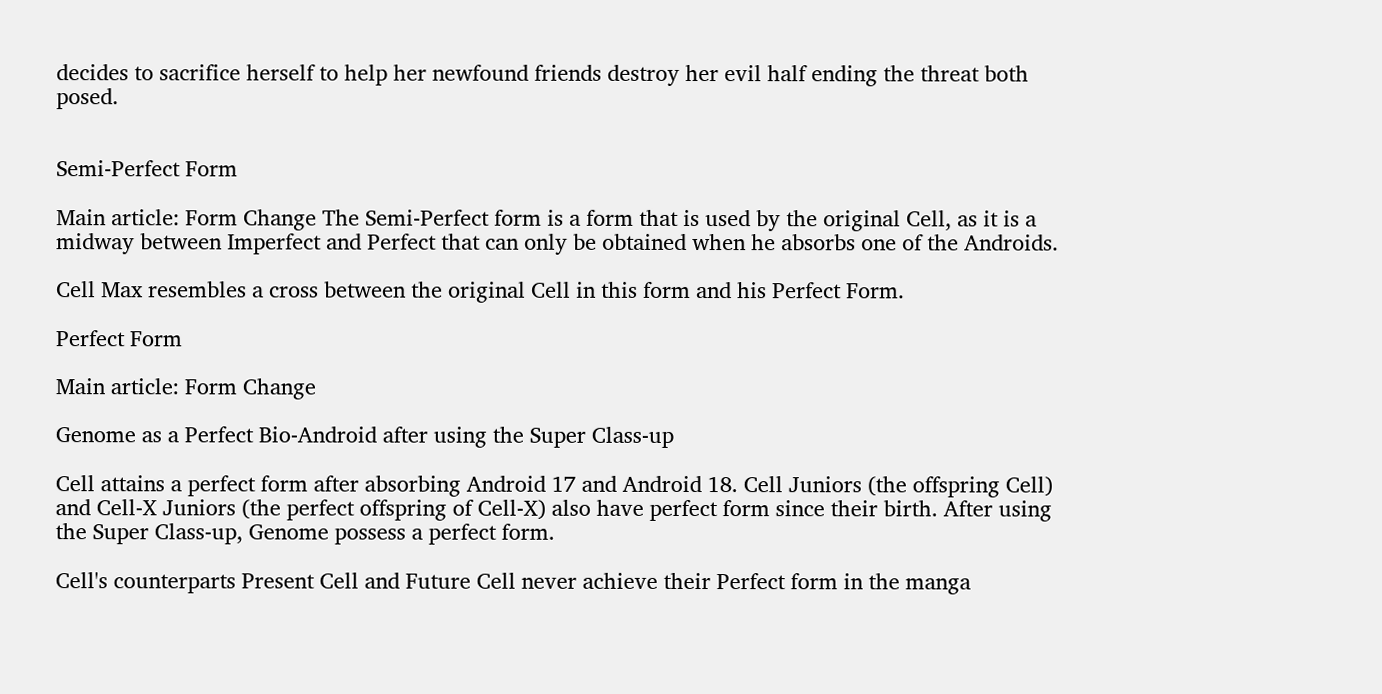decides to sacrifice herself to help her newfound friends destroy her evil half ending the threat both posed.


Semi-Perfect Form

Main article: Form Change The Semi-Perfect form is a form that is used by the original Cell, as it is a midway between Imperfect and Perfect that can only be obtained when he absorbs one of the Androids.

Cell Max resembles a cross between the original Cell in this form and his Perfect Form.

Perfect Form

Main article: Form Change

Genome as a Perfect Bio-Android after using the Super Class-up

Cell attains a perfect form after absorbing Android 17 and Android 18. Cell Juniors (the offspring Cell) and Cell-X Juniors (the perfect offspring of Cell-X) also have perfect form since their birth. After using the Super Class-up, Genome possess a perfect form.

Cell's counterparts Present Cell and Future Cell never achieve their Perfect form in the manga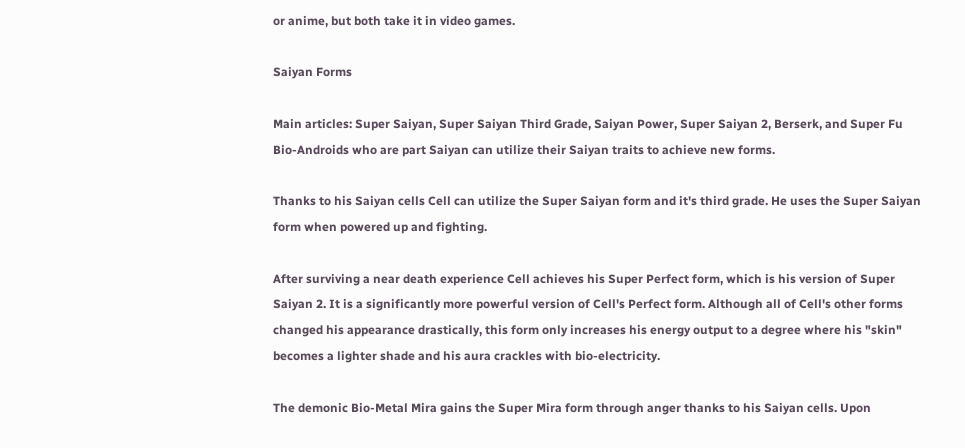or anime, but both take it in video games.

Saiyan Forms

Main articles: Super Saiyan, Super Saiyan Third Grade, Saiyan Power, Super Saiyan 2, Berserk, and Super Fu Bio-Androids who are part Saiyan can utilize their Saiyan traits to achieve new forms.

Thanks to his Saiyan cells Cell can utilize the Super Saiyan form and it's third grade. He uses the Super Saiyan form when powered up and fighting.

After surviving a near death experience Cell achieves his Super Perfect form, which is his version of Super Saiyan 2. It is a significantly more powerful version of Cell's Perfect form. Although all of Cell's other forms changed his appearance drastically, this form only increases his energy output to a degree where his "skin" becomes a lighter shade and his aura crackles with bio-electricity.

The demonic Bio-Metal Mira gains the Super Mira form through anger thanks to his Saiyan cells. Upon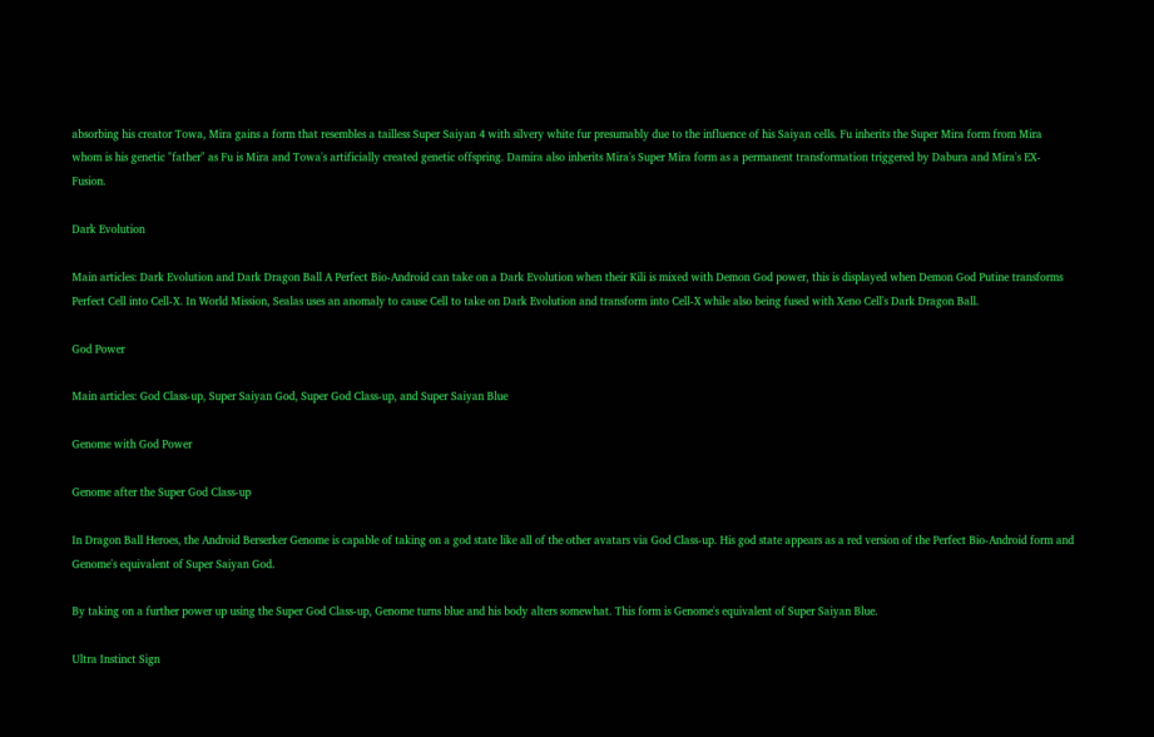absorbing his creator Towa, Mira gains a form that resembles a tailless Super Saiyan 4 with silvery white fur presumably due to the influence of his Saiyan cells. Fu inherits the Super Mira form from Mira whom is his genetic "father" as Fu is Mira and Towa's artificially created genetic offspring. Damira also inherits Mira's Super Mira form as a permanent transformation triggered by Dabura and Mira's EX-Fusion.

Dark Evolution

Main articles: Dark Evolution and Dark Dragon Ball A Perfect Bio-Android can take on a Dark Evolution when their Kili is mixed with Demon God power, this is displayed when Demon God Putine transforms Perfect Cell into Cell-X. In World Mission, Sealas uses an anomaly to cause Cell to take on Dark Evolution and transform into Cell-X while also being fused with Xeno Cell's Dark Dragon Ball.

God Power

Main articles: God Class-up, Super Saiyan God, Super God Class-up, and Super Saiyan Blue

Genome with God Power

Genome after the Super God Class-up

In Dragon Ball Heroes, the Android Berserker Genome is capable of taking on a god state like all of the other avatars via God Class-up. His god state appears as a red version of the Perfect Bio-Android form and Genome's equivalent of Super Saiyan God.

By taking on a further power up using the Super God Class-up, Genome turns blue and his body alters somewhat. This form is Genome's equivalent of Super Saiyan Blue.

Ultra Instinct Sign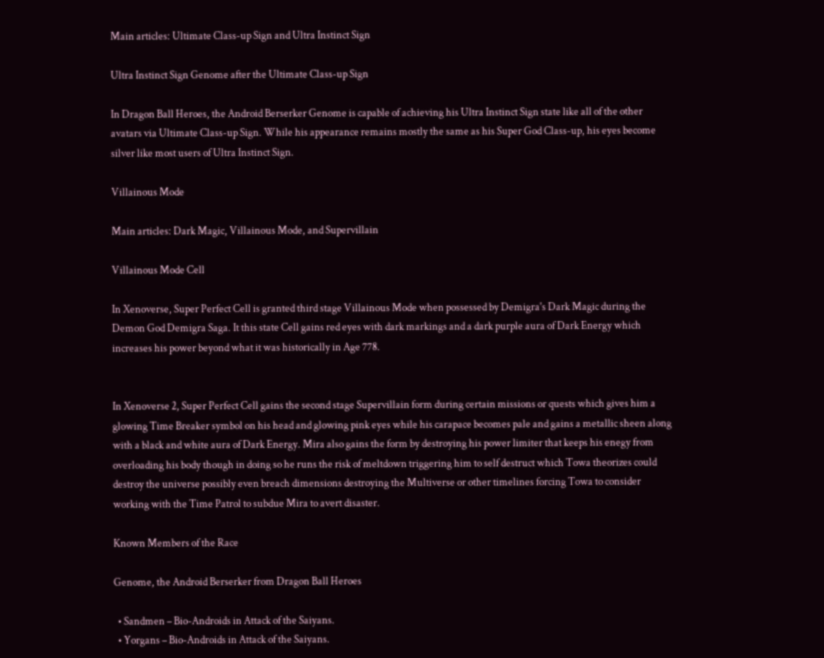Main articles: Ultimate Class-up Sign and Ultra Instinct Sign

Ultra Instinct Sign Genome after the Ultimate Class-up Sign

In Dragon Ball Heroes, the Android Berserker Genome is capable of achieving his Ultra Instinct Sign state like all of the other avatars via Ultimate Class-up Sign. While his appearance remains mostly the same as his Super God Class-up, his eyes become silver like most users of Ultra Instinct Sign.

Villainous Mode

Main articles: Dark Magic, Villainous Mode, and Supervillain

Villainous Mode Cell

In Xenoverse, Super Perfect Cell is granted third stage Villainous Mode when possessed by Demigra's Dark Magic during the Demon God Demigra Saga. It this state Cell gains red eyes with dark markings and a dark purple aura of Dark Energy which increases his power beyond what it was historically in Age 778.


In Xenoverse 2, Super Perfect Cell gains the second stage Supervillain form during certain missions or quests which gives him a glowing Time Breaker symbol on his head and glowing pink eyes while his carapace becomes pale and gains a metallic sheen along with a black and white aura of Dark Energy. Mira also gains the form by destroying his power limiter that keeps his enegy from overloading his body though in doing so he runs the risk of meltdown triggering him to self destruct which Towa theorizes could destroy the universe possibly even breach dimensions destroying the Multiverse or other timelines forcing Towa to consider working with the Time Patrol to subdue Mira to avert disaster.

Known Members of the Race

Genome, the Android Berserker from Dragon Ball Heroes

  • Sandmen – Bio-Androids in Attack of the Saiyans.
  • Yorgans – Bio-Androids in Attack of the Saiyans.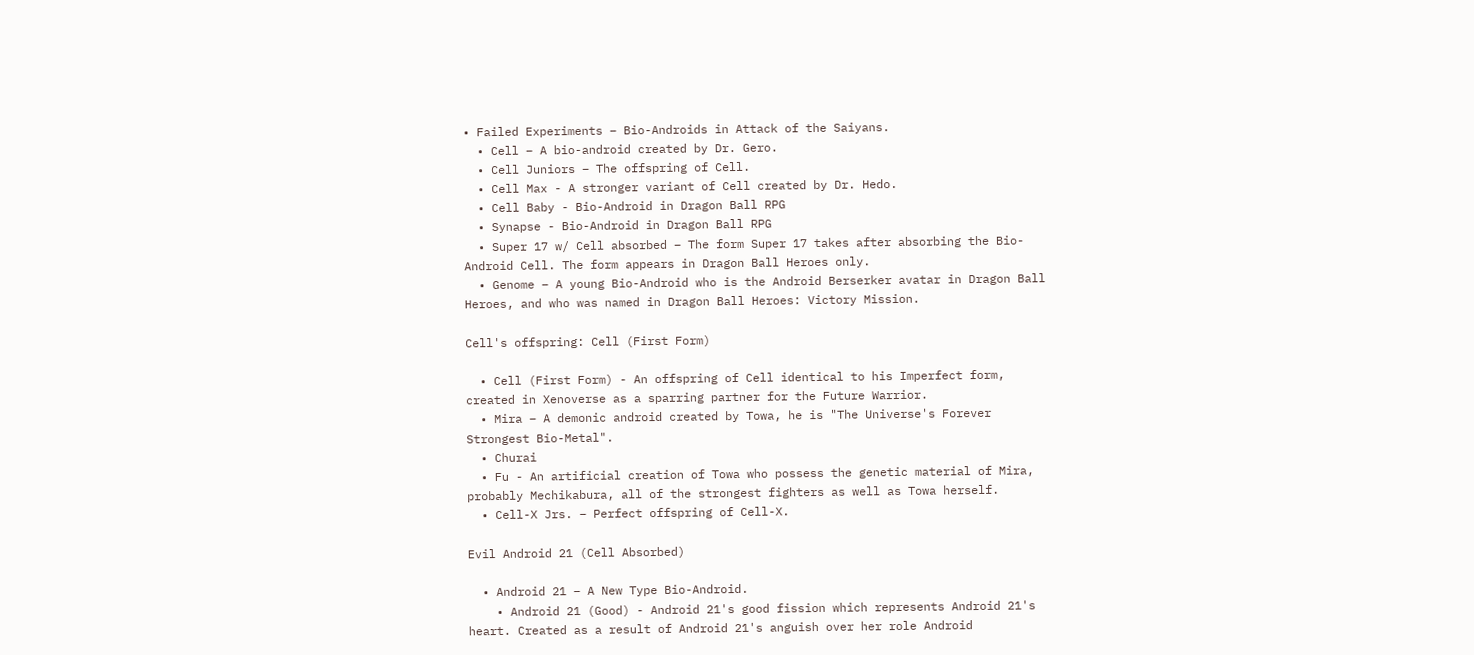• Failed Experiments – Bio-Androids in Attack of the Saiyans.
  • Cell – A bio-android created by Dr. Gero.
  • Cell Juniors – The offspring of Cell.
  • Cell Max - A stronger variant of Cell created by Dr. Hedo.
  • Cell Baby - Bio-Android in Dragon Ball RPG
  • Synapse - Bio-Android in Dragon Ball RPG
  • Super 17 w/ Cell absorbed – The form Super 17 takes after absorbing the Bio-Android Cell. The form appears in Dragon Ball Heroes only.
  • Genome – A young Bio-Android who is the Android Berserker avatar in Dragon Ball Heroes, and who was named in Dragon Ball Heroes: Victory Mission.

Cell's offspring: Cell (First Form)

  • Cell (First Form) - An offspring of Cell identical to his Imperfect form, created in Xenoverse as a sparring partner for the Future Warrior.
  • Mira – A demonic android created by Towa, he is "The Universe's Forever Strongest Bio-Metal".
  • Churai
  • Fu - An artificial creation of Towa who possess the genetic material of Mira, probably Mechikabura, all of the strongest fighters as well as Towa herself.
  • Cell-X Jrs. – Perfect offspring of Cell-X.

Evil Android 21 (Cell Absorbed)

  • Android 21 – A New Type Bio-Android.
    • Android 21 (Good) - Android 21's good fission which represents Android 21's heart. Created as a result of Android 21's anguish over her role Android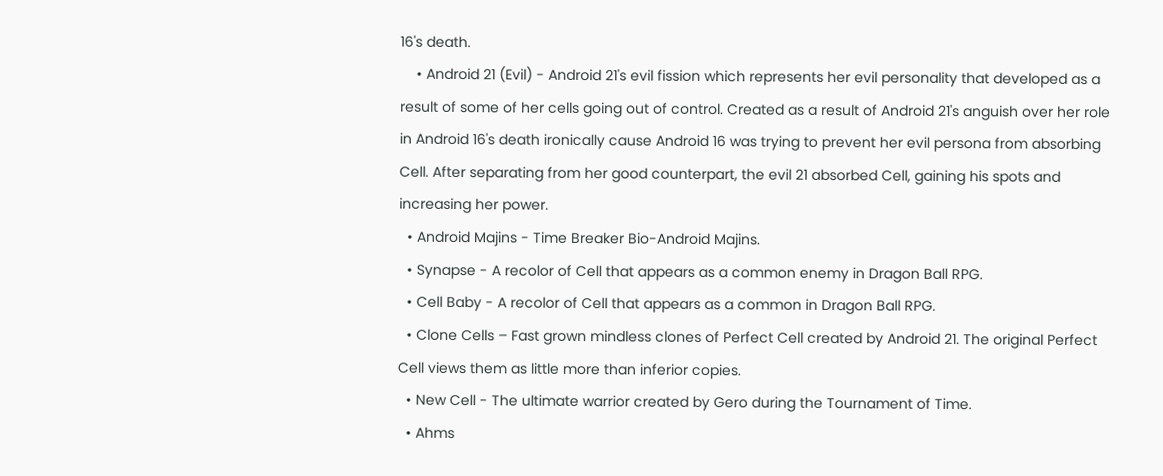16's death.
    • Android 21 (Evil) - Android 21's evil fission which represents her evil personality that developed as a result of some of her cells going out of control. Created as a result of Android 21's anguish over her role in Android 16's death ironically cause Android 16 was trying to prevent her evil persona from absorbing Cell. After separating from her good counterpart, the evil 21 absorbed Cell, gaining his spots and increasing her power.
  • Android Majins - Time Breaker Bio-Android Majins.
  • Synapse - A recolor of Cell that appears as a common enemy in Dragon Ball RPG.
  • Cell Baby - A recolor of Cell that appears as a common in Dragon Ball RPG.
  • Clone Cells – Fast grown mindless clones of Perfect Cell created by Android 21. The original Perfect Cell views them as little more than inferior copies.
  • New Cell - The ultimate warrior created by Gero during the Tournament of Time.
  • Ahms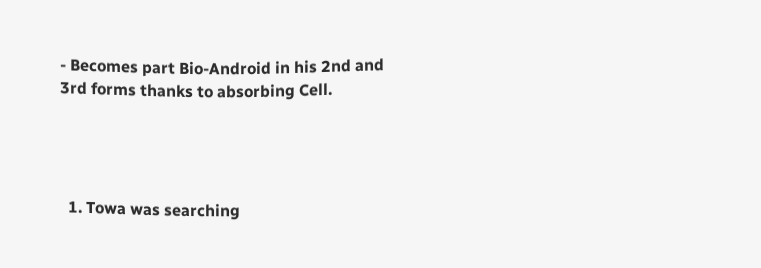- Becomes part Bio-Android in his 2nd and 3rd forms thanks to absorbing Cell.




  1. Towa was searching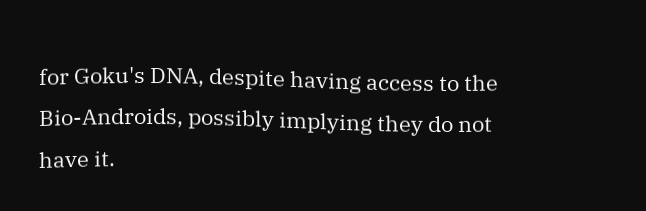for Goku's DNA, despite having access to the Bio-Androids, possibly implying they do not have it.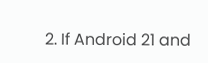2. If Android 21 and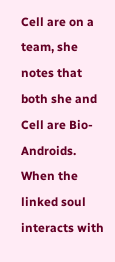Cell are on a team, she notes that both she and Cell are Bio-Androids. When the linked soul interacts with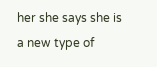her she says she is a new type of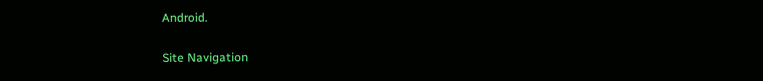Android.

Site Navigation